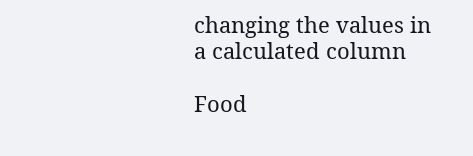changing the values in a calculated column

Food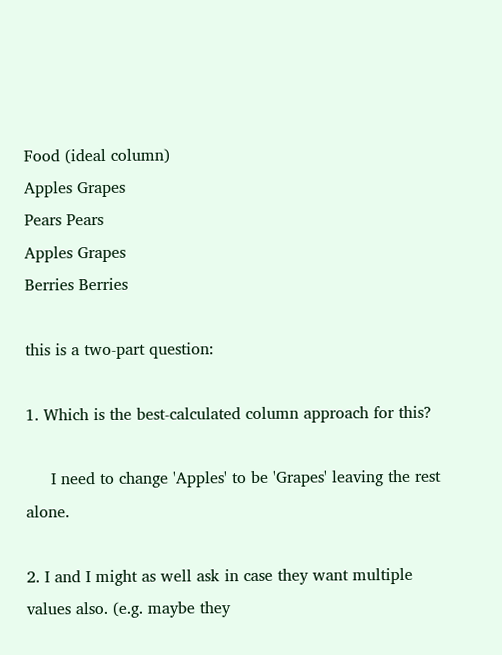Food (ideal column)
Apples Grapes
Pears Pears
Apples Grapes
Berries Berries

this is a two-part question:

1. Which is the best-calculated column approach for this?

     I need to change 'Apples' to be 'Grapes' leaving the rest alone.

2. I and I might as well ask in case they want multiple values also. (e.g. maybe they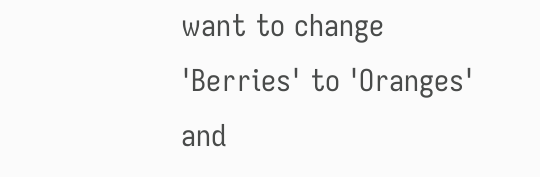want to change 'Berries' to 'Oranges' and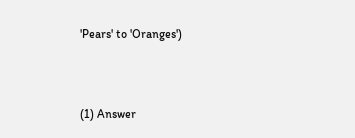'Pears' to 'Oranges')



(1) Answer